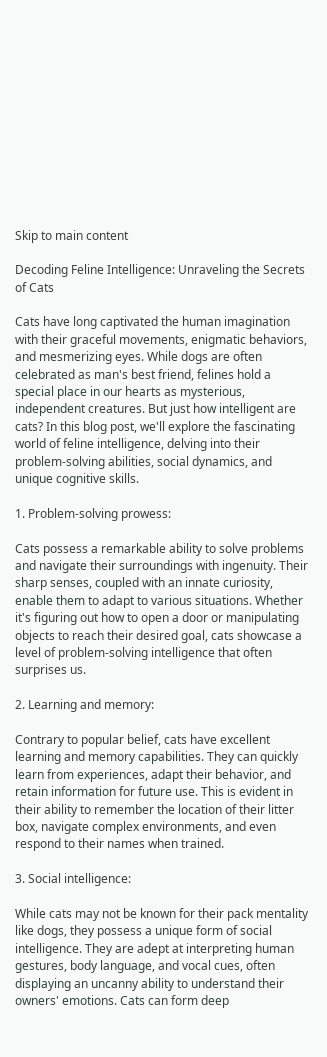Skip to main content

Decoding Feline Intelligence: Unraveling the Secrets of Cats

Cats have long captivated the human imagination with their graceful movements, enigmatic behaviors, and mesmerizing eyes. While dogs are often celebrated as man's best friend, felines hold a special place in our hearts as mysterious, independent creatures. But just how intelligent are cats? In this blog post, we'll explore the fascinating world of feline intelligence, delving into their problem-solving abilities, social dynamics, and unique cognitive skills.

1. Problem-solving prowess:

Cats possess a remarkable ability to solve problems and navigate their surroundings with ingenuity. Their sharp senses, coupled with an innate curiosity, enable them to adapt to various situations. Whether it's figuring out how to open a door or manipulating objects to reach their desired goal, cats showcase a level of problem-solving intelligence that often surprises us.

2. Learning and memory:

Contrary to popular belief, cats have excellent learning and memory capabilities. They can quickly learn from experiences, adapt their behavior, and retain information for future use. This is evident in their ability to remember the location of their litter box, navigate complex environments, and even respond to their names when trained.

3. Social intelligence:

While cats may not be known for their pack mentality like dogs, they possess a unique form of social intelligence. They are adept at interpreting human gestures, body language, and vocal cues, often displaying an uncanny ability to understand their owners' emotions. Cats can form deep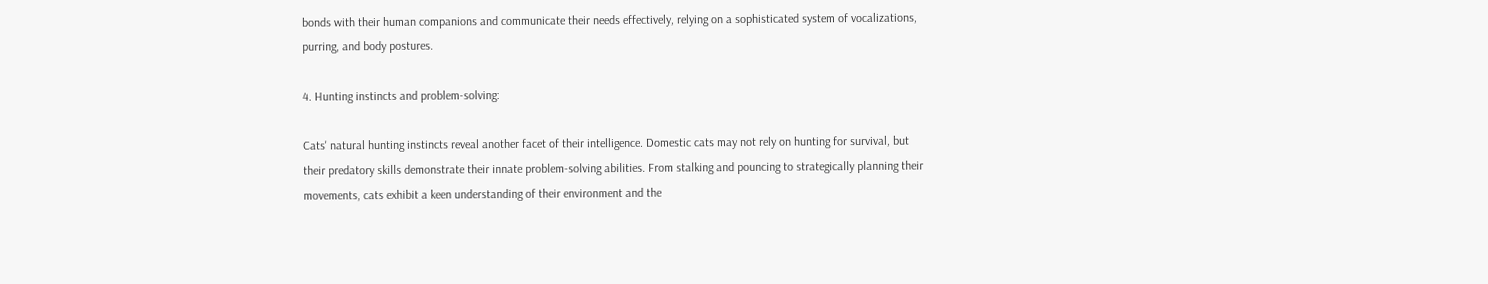bonds with their human companions and communicate their needs effectively, relying on a sophisticated system of vocalizations, purring, and body postures.

4. Hunting instincts and problem-solving:

Cats' natural hunting instincts reveal another facet of their intelligence. Domestic cats may not rely on hunting for survival, but their predatory skills demonstrate their innate problem-solving abilities. From stalking and pouncing to strategically planning their movements, cats exhibit a keen understanding of their environment and the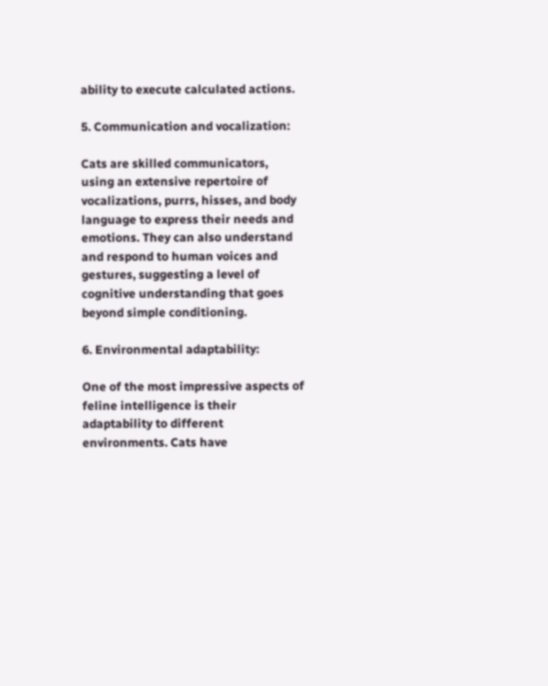ability to execute calculated actions.

5. Communication and vocalization:

Cats are skilled communicators, using an extensive repertoire of vocalizations, purrs, hisses, and body language to express their needs and emotions. They can also understand and respond to human voices and gestures, suggesting a level of cognitive understanding that goes beyond simple conditioning.

6. Environmental adaptability:

One of the most impressive aspects of feline intelligence is their adaptability to different environments. Cats have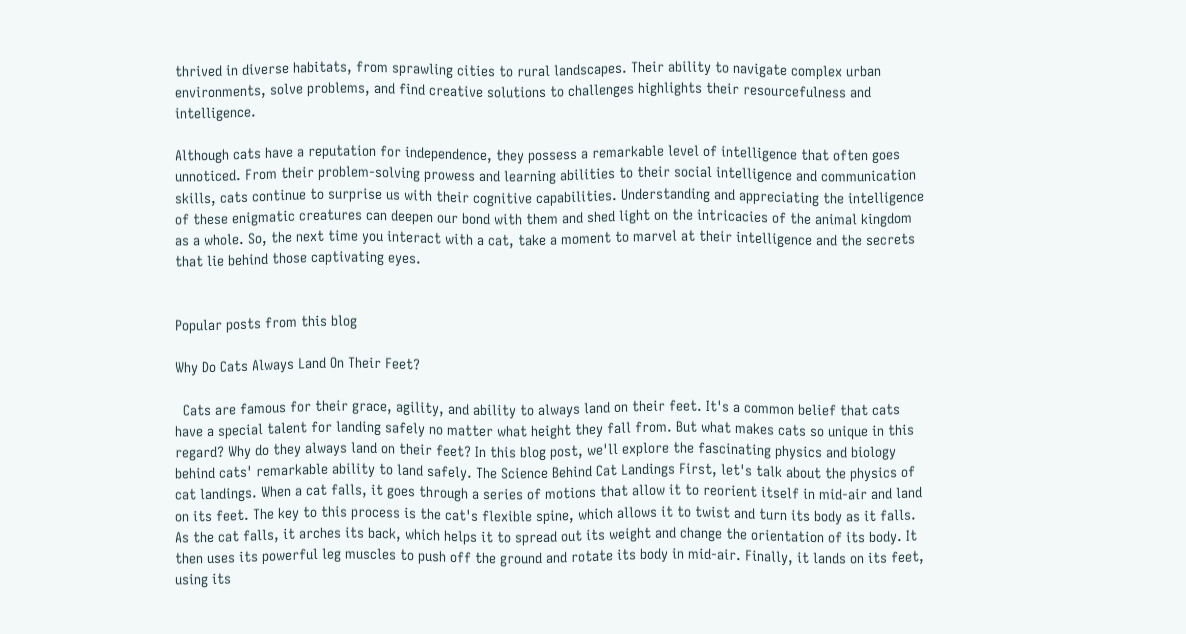thrived in diverse habitats, from sprawling cities to rural landscapes. Their ability to navigate complex urban environments, solve problems, and find creative solutions to challenges highlights their resourcefulness and intelligence.

Although cats have a reputation for independence, they possess a remarkable level of intelligence that often goes unnoticed. From their problem-solving prowess and learning abilities to their social intelligence and communication skills, cats continue to surprise us with their cognitive capabilities. Understanding and appreciating the intelligence of these enigmatic creatures can deepen our bond with them and shed light on the intricacies of the animal kingdom as a whole. So, the next time you interact with a cat, take a moment to marvel at their intelligence and the secrets that lie behind those captivating eyes.


Popular posts from this blog

Why Do Cats Always Land On Their Feet?

  Cats are famous for their grace, agility, and ability to always land on their feet. It's a common belief that cats have a special talent for landing safely no matter what height they fall from. But what makes cats so unique in this regard? Why do they always land on their feet? In this blog post, we'll explore the fascinating physics and biology behind cats' remarkable ability to land safely. The Science Behind Cat Landings First, let's talk about the physics of cat landings. When a cat falls, it goes through a series of motions that allow it to reorient itself in mid-air and land on its feet. The key to this process is the cat's flexible spine, which allows it to twist and turn its body as it falls. As the cat falls, it arches its back, which helps it to spread out its weight and change the orientation of its body. It then uses its powerful leg muscles to push off the ground and rotate its body in mid-air. Finally, it lands on its feet, using its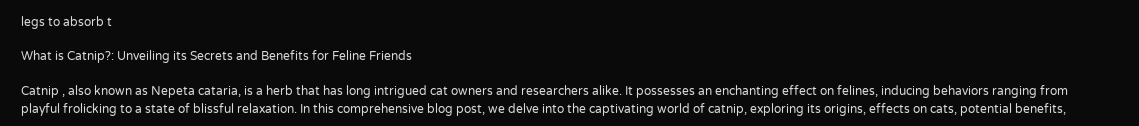legs to absorb t

What is Catnip?: Unveiling its Secrets and Benefits for Feline Friends

Catnip , also known as Nepeta cataria, is a herb that has long intrigued cat owners and researchers alike. It possesses an enchanting effect on felines, inducing behaviors ranging from playful frolicking to a state of blissful relaxation. In this comprehensive blog post, we delve into the captivating world of catnip, exploring its origins, effects on cats, potential benefits,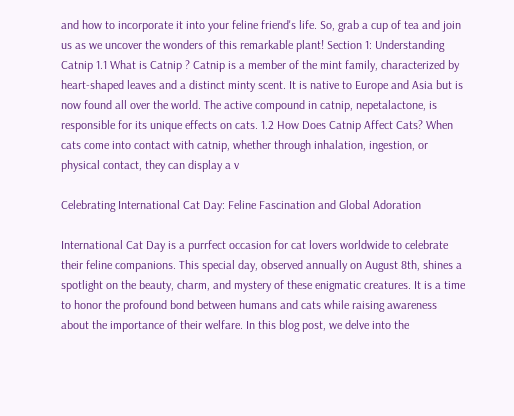and how to incorporate it into your feline friend's life. So, grab a cup of tea and join us as we uncover the wonders of this remarkable plant! Section 1: Understanding Catnip 1.1 What is Catnip ? Catnip is a member of the mint family, characterized by heart-shaped leaves and a distinct minty scent. It is native to Europe and Asia but is now found all over the world. The active compound in catnip, nepetalactone, is responsible for its unique effects on cats. 1.2 How Does Catnip Affect Cats? When cats come into contact with catnip, whether through inhalation, ingestion, or physical contact, they can display a v

Celebrating International Cat Day: Feline Fascination and Global Adoration

International Cat Day is a purrfect occasion for cat lovers worldwide to celebrate their feline companions. This special day, observed annually on August 8th, shines a spotlight on the beauty, charm, and mystery of these enigmatic creatures. It is a time to honor the profound bond between humans and cats while raising awareness about the importance of their welfare. In this blog post, we delve into the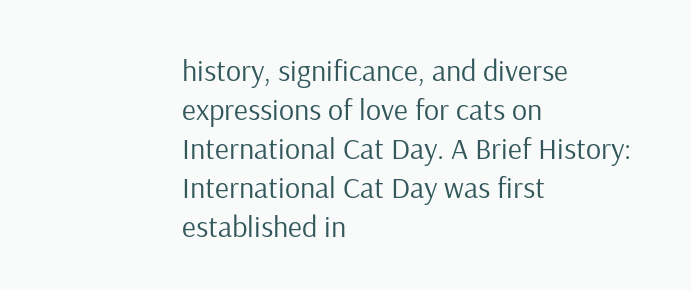history, significance, and diverse expressions of love for cats on International Cat Day. A Brief History: International Cat Day was first established in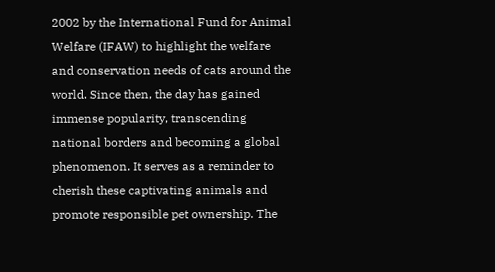2002 by the International Fund for Animal Welfare (IFAW) to highlight the welfare and conservation needs of cats around the world. Since then, the day has gained immense popularity, transcending national borders and becoming a global phenomenon. It serves as a reminder to cherish these captivating animals and promote responsible pet ownership. The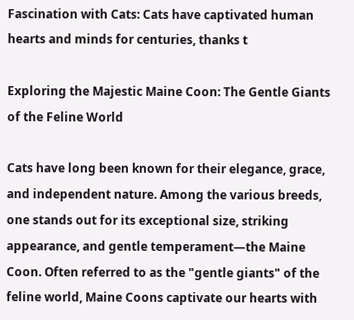Fascination with Cats: Cats have captivated human hearts and minds for centuries, thanks t

Exploring the Majestic Maine Coon: The Gentle Giants of the Feline World

Cats have long been known for their elegance, grace, and independent nature. Among the various breeds, one stands out for its exceptional size, striking appearance, and gentle temperament—the Maine Coon. Often referred to as the "gentle giants" of the feline world, Maine Coons captivate our hearts with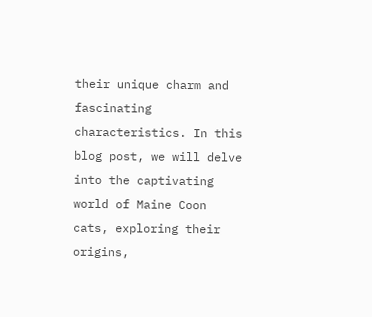their unique charm and fascinating characteristics. In this blog post, we will delve into the captivating world of Maine Coon cats, exploring their origins,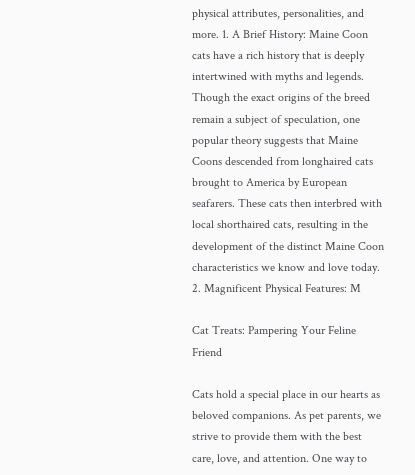physical attributes, personalities, and more. 1. A Brief History: Maine Coon cats have a rich history that is deeply intertwined with myths and legends. Though the exact origins of the breed remain a subject of speculation, one popular theory suggests that Maine Coons descended from longhaired cats brought to America by European seafarers. These cats then interbred with local shorthaired cats, resulting in the development of the distinct Maine Coon characteristics we know and love today. 2. Magnificent Physical Features: M

Cat Treats: Pampering Your Feline Friend

Cats hold a special place in our hearts as beloved companions. As pet parents, we strive to provide them with the best care, love, and attention. One way to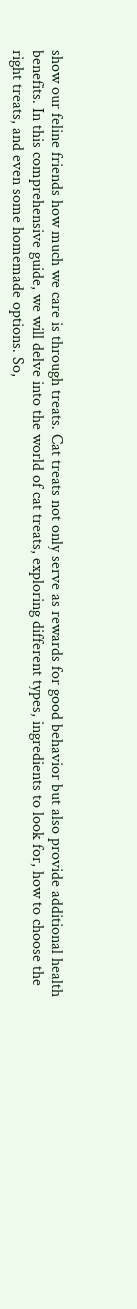show our feline friends how much we care is through treats. Cat treats not only serve as rewards for good behavior but also provide additional health benefits. In this comprehensive guide, we will delve into the world of cat treats, exploring different types, ingredients to look for, how to choose the right treats, and even some homemade options. So,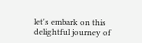let's embark on this delightful journey of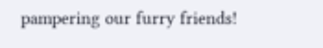pampering our furry friends!